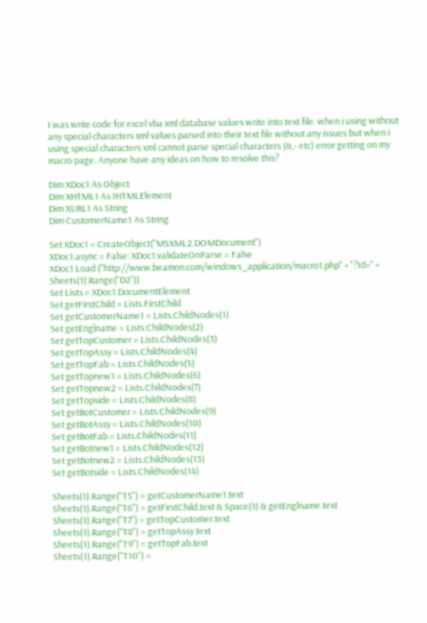I was write code for excel vba xml database values write into text file. when i using without any special characters xml values parsed into their text file without any issues but when i using special characters xml cannot parse special characters (&,- etc) error getting on my macro page. Anyone have any ideas on how to resolve this?

Dim XDoc1 As Object
Dim XHTML1 As IHTMLElement
Dim XURL1 As String
Dim CustomerName1 As String

Set XDoc1 = CreateObject("MSXML2.DOMDocument")
XDoc1.async = False: XDoc1.validateOnParse = False
XDoc1.Load ("http://www.beamon.com/windows_application/macro1.php" + "?Id=" + Sheets(1).Range("D2"))
Set Lists = XDoc1.DocumentElement
Set getFirstChild = Lists.FirstChild
Set getCustomerName1 = Lists.ChildNodes(1)
Set getEnglname = Lists.ChildNodes(2)
Set getTopCustomer = Lists.ChildNodes(3)
Set getTopAssy = Lists.ChildNodes(4)
Set getTopFab = Lists.ChildNodes(5)
Set getTopnew1 = Lists.ChildNodes(6)
Set getTopnew2 = Lists.ChildNodes(7)
Set getTopside = Lists.ChildNodes(8)
Set getBotCustomer = Lists.ChildNodes(9)
Set getBotAssy = Lists.ChildNodes(10)
Set getBotFab = Lists.ChildNodes(11)
Set getBotnew1 = Lists.ChildNodes(12)
Set getBotnew2 = Lists.ChildNodes(13)
Set getBotside = Lists.ChildNodes(14)

Sheets(1).Range("T5") = getCustomerName1.text
Sheets(1).Range("T6") = getFirstChild.text & Space(1) & getEnglname.text
Sheets(1).Range("T7") = getTopCustomer.text
Sheets(1).Range("T8") = getTopAssy.text
Sheets(1).Range("T9") = getTopFab.text
Sheets(1).Range("T10") =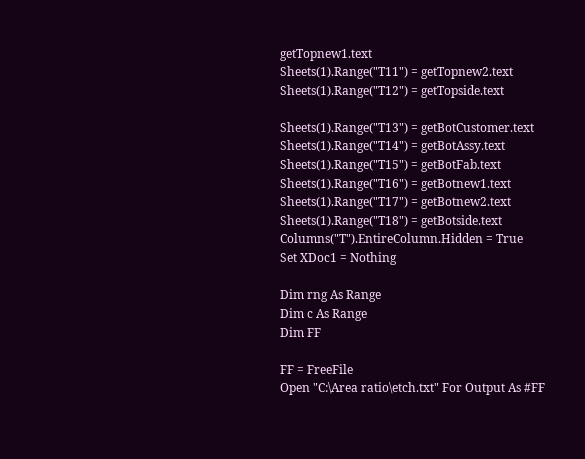getTopnew1.text
Sheets(1).Range("T11") = getTopnew2.text
Sheets(1).Range("T12") = getTopside.text

Sheets(1).Range("T13") = getBotCustomer.text
Sheets(1).Range("T14") = getBotAssy.text
Sheets(1).Range("T15") = getBotFab.text
Sheets(1).Range("T16") = getBotnew1.text
Sheets(1).Range("T17") = getBotnew2.text
Sheets(1).Range("T18") = getBotside.text
Columns("T").EntireColumn.Hidden = True
Set XDoc1 = Nothing

Dim rng As Range
Dim c As Range
Dim FF

FF = FreeFile
Open "C:\Area ratio\etch.txt" For Output As #FF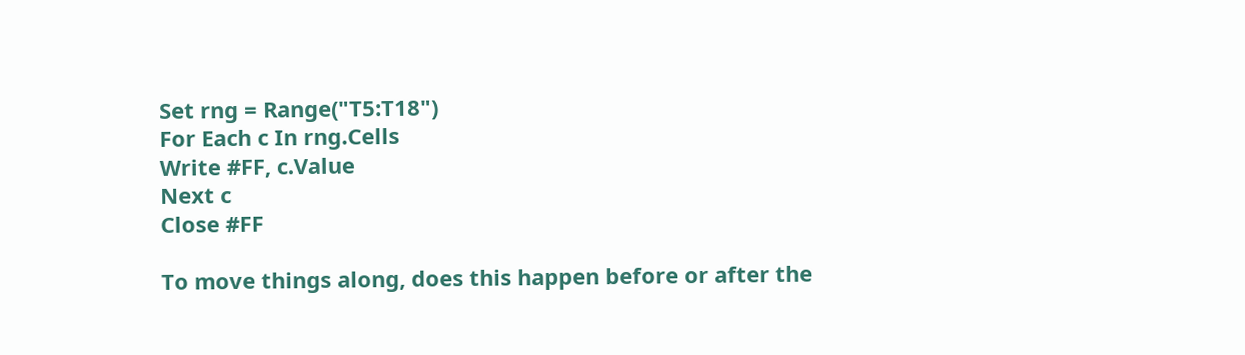Set rng = Range("T5:T18")
For Each c In rng.Cells
Write #FF, c.Value
Next c
Close #FF

To move things along, does this happen before or after the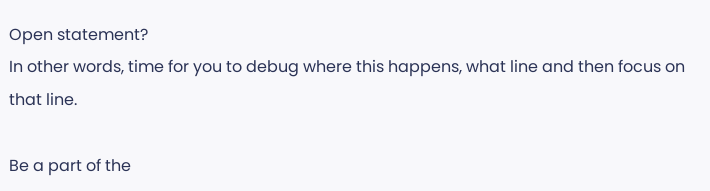Open statement?
In other words, time for you to debug where this happens, what line and then focus on that line.

Be a part of the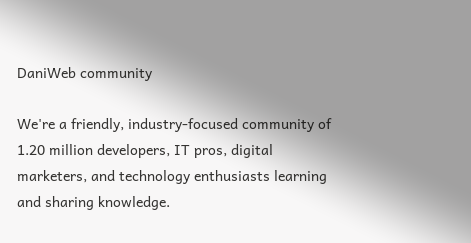DaniWeb community

We're a friendly, industry-focused community of 1.20 million developers, IT pros, digital marketers, and technology enthusiasts learning and sharing knowledge.